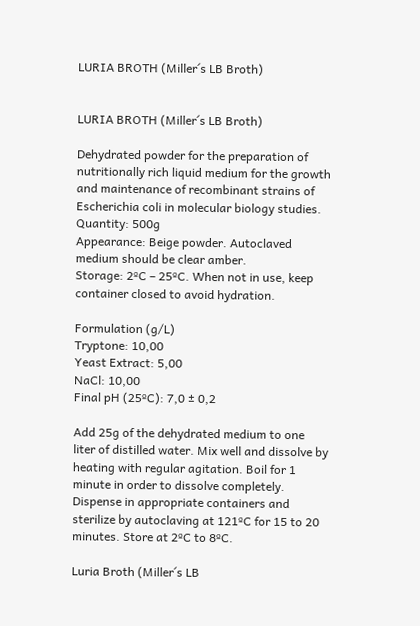LURIA BROTH (Miller´s LB Broth)


LURIA BROTH (Miller´s LB Broth)

Dehydrated powder for the preparation of nutritionally rich liquid medium for the growth and maintenance of recombinant strains of Escherichia coli in molecular biology studies.
Quantity: 500g
Appearance: Beige powder. Autoclaved medium should be clear amber.
Storage: 2ºC – 25ºC. When not in use, keep container closed to avoid hydration.

Formulation (g/L)
Tryptone: 10,00
Yeast Extract: 5,00
NaCl: 10,00
Final pH (25ºC): 7,0 ± 0,2

Add 25g of the dehydrated medium to one liter of distilled water. Mix well and dissolve by heating with regular agitation. Boil for 1 minute in order to dissolve completely. Dispense in appropriate containers and sterilize by autoclaving at 121ºC for 15 to 20 minutes. Store at 2ºC to 8ºC.

Luria Broth (Miller´s LB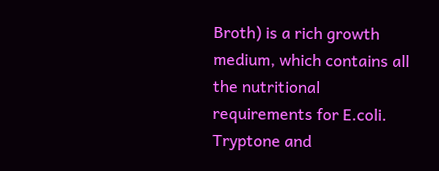Broth) is a rich growth medium, which contains all the nutritional requirements for E.coli. Tryptone and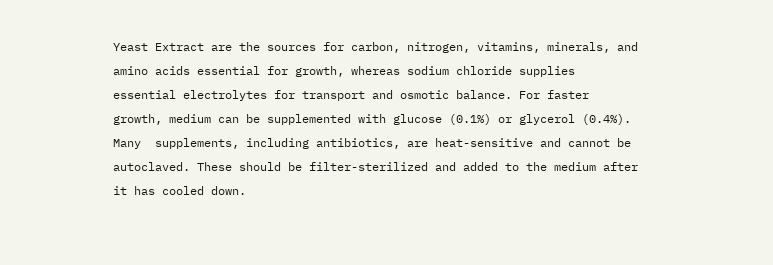Yeast Extract are the sources for carbon, nitrogen, vitamins, minerals, and amino acids essential for growth, whereas sodium chloride supplies essential electrolytes for transport and osmotic balance. For faster growth, medium can be supplemented with glucose (0.1%) or glycerol (0.4%). Many  supplements, including antibiotics, are heat-sensitive and cannot be autoclaved. These should be filter-sterilized and added to the medium after it has cooled down.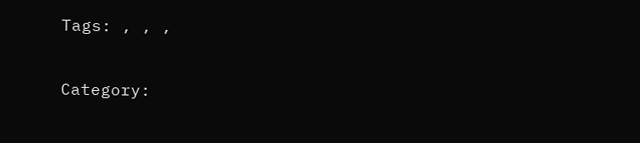Tags: , , ,

Category: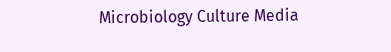Microbiology Culture Media